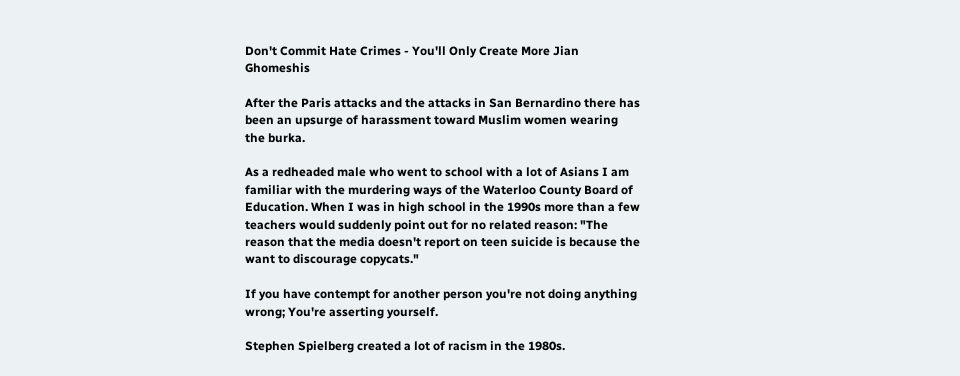Don't Commit Hate Crimes - You'll Only Create More Jian Ghomeshis

After the Paris attacks and the attacks in San Bernardino there has been an upsurge of harassment toward Muslim women wearing the burka.

As a redheaded male who went to school with a lot of Asians I am familiar with the murdering ways of the Waterloo County Board of Education. When I was in high school in the 1990s more than a few teachers would suddenly point out for no related reason: "The reason that the media doesn't report on teen suicide is because the want to discourage copycats."

If you have contempt for another person you're not doing anything wrong; You're asserting yourself.

Stephen Spielberg created a lot of racism in the 1980s.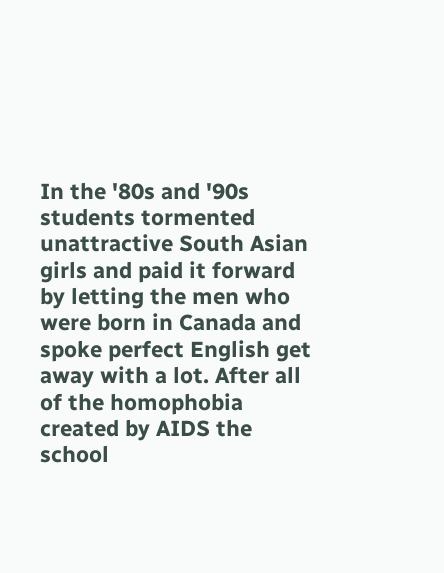In the '80s and '90s students tormented unattractive South Asian girls and paid it forward by letting the men who were born in Canada and spoke perfect English get away with a lot. After all of the homophobia created by AIDS the school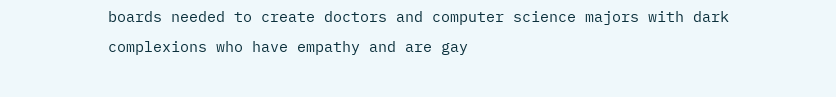boards needed to create doctors and computer science majors with dark complexions who have empathy and are gay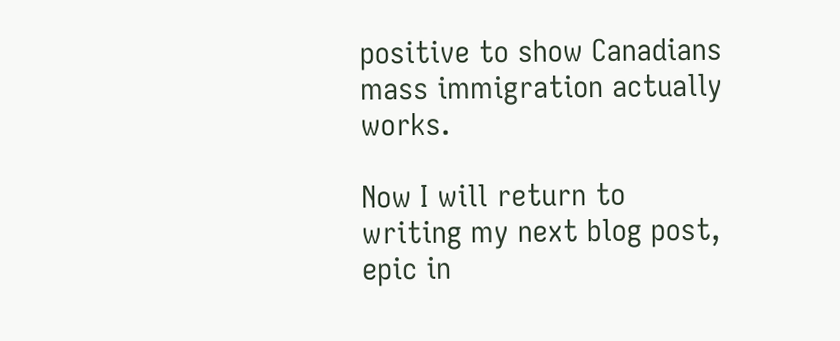positive to show Canadians mass immigration actually works.

Now I will return to writing my next blog post, epic in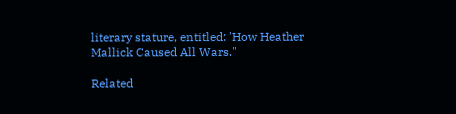literary stature, entitled: 'How Heather Mallick Caused All Wars."

Related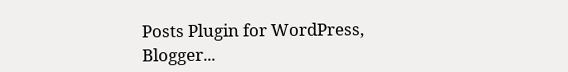Posts Plugin for WordPress, Blogger...